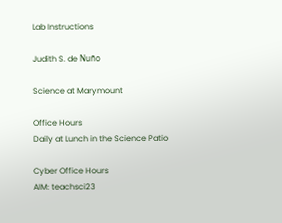Lab Instructions

Judith S. de Nuño

Science at Marymount

Office Hours
Daily at Lunch in the Science Patio

Cyber Office Hours
AIM: teachsci23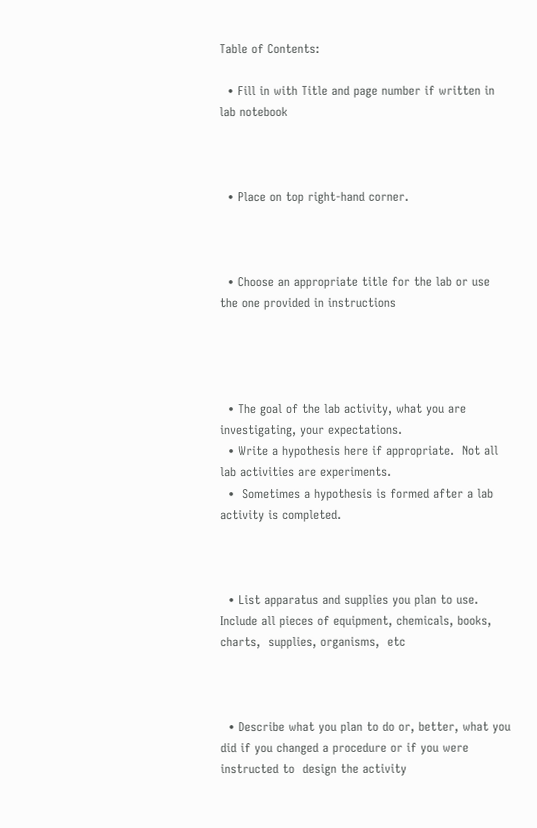Table of Contents:

  • Fill in with Title and page number if written in lab notebook



  • Place on top right-hand corner.



  • Choose an appropriate title for the lab or use the one provided in instructions




  • The goal of the lab activity, what you are investigating, your expectations.
  • Write a hypothesis here if appropriate.  Not all lab activities are experiments.
  •  Sometimes a hypothesis is formed after a lab activity is completed.



  • List apparatus and supplies you plan to use.  Include all pieces of equipment, chemicals, books, charts,  supplies, organisms,  etc



  • Describe what you plan to do or, better, what you did if you changed a procedure or if you were instructed to  design the activity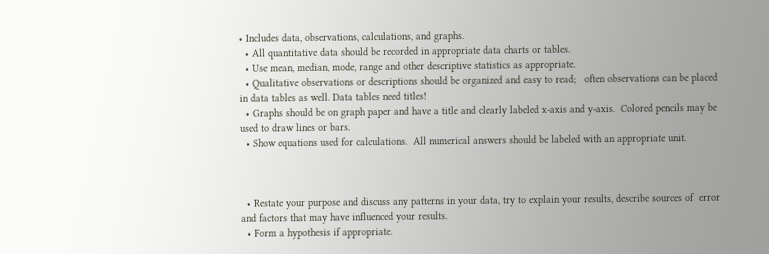• Includes data, observations, calculations, and graphs.
  • All quantitative data should be recorded in appropriate data charts or tables.
  • Use mean, median, mode, range and other descriptive statistics as appropriate.
  • Qualitative observations or descriptions should be organized and easy to read;   often observations can be placed in data tables as well. Data tables need titles!
  • Graphs should be on graph paper and have a title and clearly labeled x-axis and y-axis.  Colored pencils may be used to draw lines or bars.
  • Show equations used for calculations.  All numerical answers should be labeled with an appropriate unit.



  • Restate your purpose and discuss any patterns in your data, try to explain your results, describe sources of  error and factors that may have influenced your results.
  • Form a hypothesis if appropriate.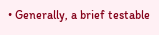• Generally, a brief testable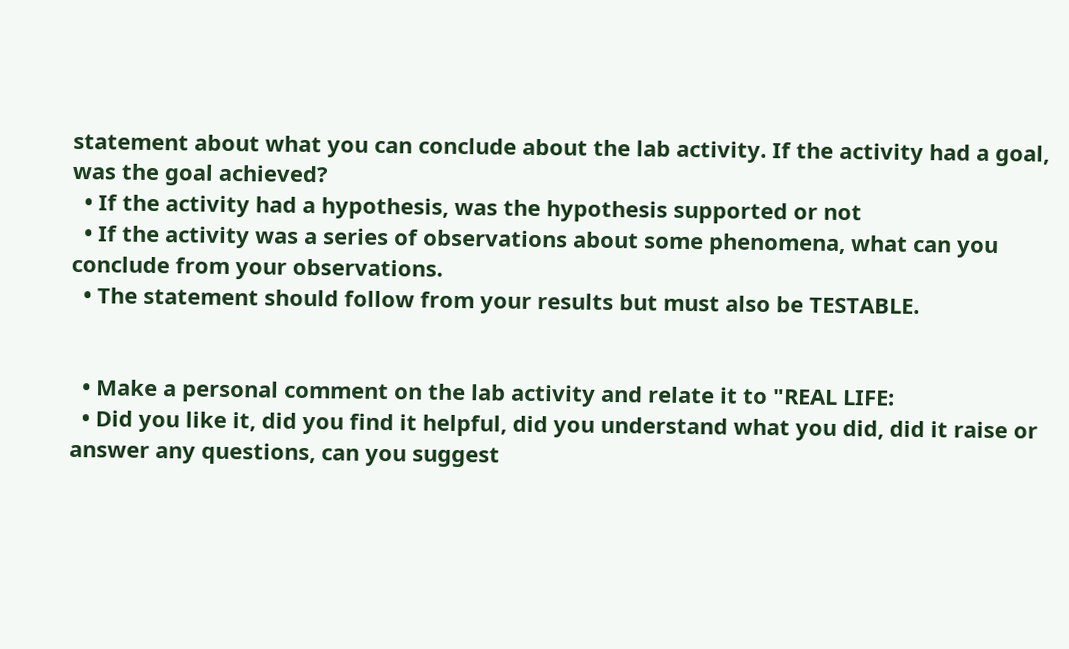statement about what you can conclude about the lab activity. If the activity had a goal, was the goal achieved?
  • If the activity had a hypothesis, was the hypothesis supported or not
  • If the activity was a series of observations about some phenomena, what can you conclude from your observations.
  • The statement should follow from your results but must also be TESTABLE.


  • Make a personal comment on the lab activity and relate it to "REAL LIFE:
  • Did you like it, did you find it helpful, did you understand what you did, did it raise or answer any questions, can you suggest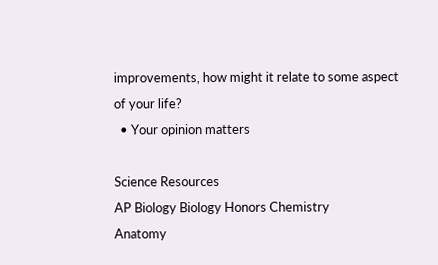improvements, how might it relate to some aspect of your life?
  • Your opinion matters

Science Resources
AP Biology Biology Honors Chemistry
Anatomy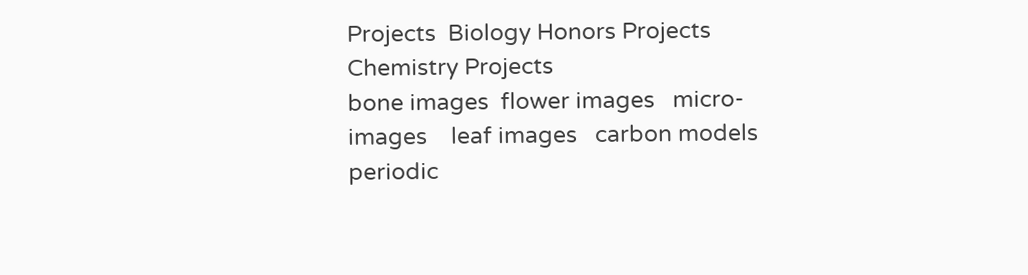Projects  Biology Honors Projects Chemistry Projects
bone images  flower images   micro-images    leaf images   carbon models   periodic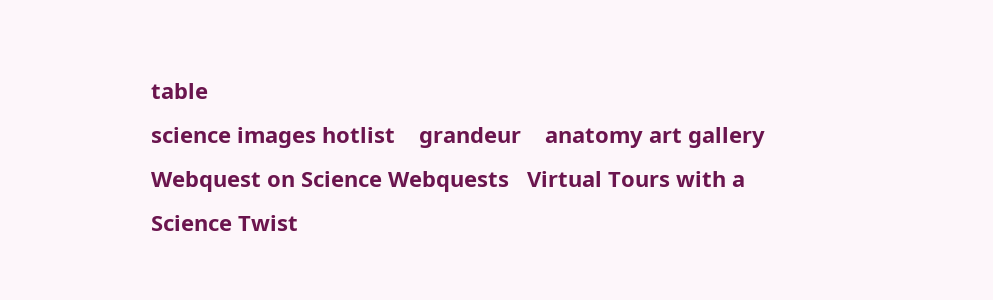table
science images hotlist    grandeur    anatomy art gallery
Webquest on Science Webquests   Virtual Tours with a Science Twist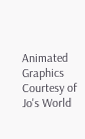Animated Graphics
Courtesy of
Jo's World